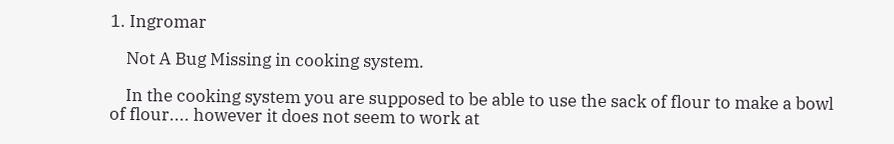1. Ingromar

    Not A Bug Missing in cooking system.

    In the cooking system you are supposed to be able to use the sack of flour to make a bowl of flour.... however it does not seem to work at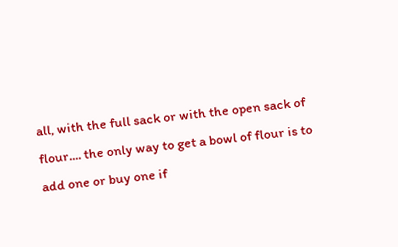all, with the full sack or with the open sack of flour.... the only way to get a bowl of flour is to add one or buy one if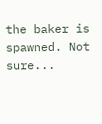the baker is spawned. Not sure...